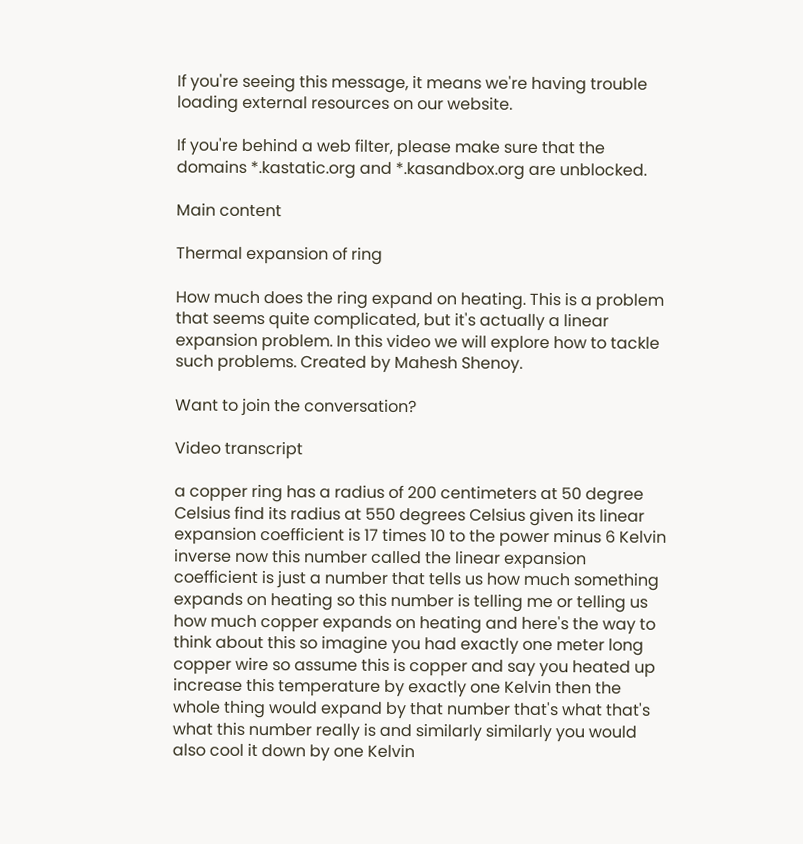If you're seeing this message, it means we're having trouble loading external resources on our website.

If you're behind a web filter, please make sure that the domains *.kastatic.org and *.kasandbox.org are unblocked.

Main content

Thermal expansion of ring

How much does the ring expand on heating. This is a problem that seems quite complicated, but it's actually a linear expansion problem. In this video we will explore how to tackle such problems. Created by Mahesh Shenoy.

Want to join the conversation?

Video transcript

a copper ring has a radius of 200 centimeters at 50 degree Celsius find its radius at 550 degrees Celsius given its linear expansion coefficient is 17 times 10 to the power minus 6 Kelvin inverse now this number called the linear expansion coefficient is just a number that tells us how much something expands on heating so this number is telling me or telling us how much copper expands on heating and here's the way to think about this so imagine you had exactly one meter long copper wire so assume this is copper and say you heated up increase this temperature by exactly one Kelvin then the whole thing would expand by that number that's what that's what this number really is and similarly similarly you would also cool it down by one Kelvin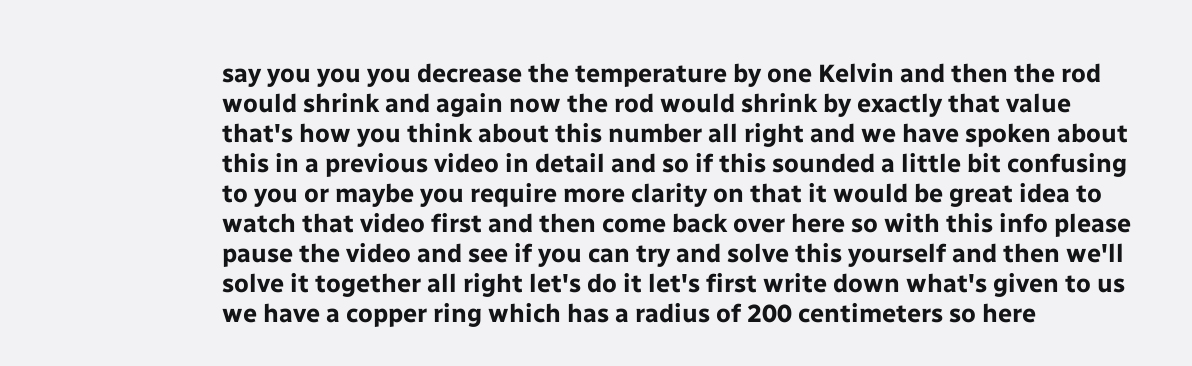say you you you decrease the temperature by one Kelvin and then the rod would shrink and again now the rod would shrink by exactly that value that's how you think about this number all right and we have spoken about this in a previous video in detail and so if this sounded a little bit confusing to you or maybe you require more clarity on that it would be great idea to watch that video first and then come back over here so with this info please pause the video and see if you can try and solve this yourself and then we'll solve it together all right let's do it let's first write down what's given to us we have a copper ring which has a radius of 200 centimeters so here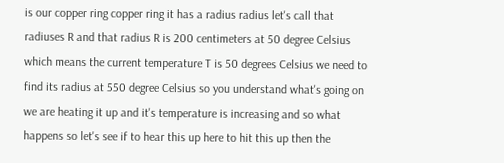is our copper ring copper ring it has a radius radius let's call that radiuses R and that radius R is 200 centimeters at 50 degree Celsius which means the current temperature T is 50 degrees Celsius we need to find its radius at 550 degree Celsius so you understand what's going on we are heating it up and it's temperature is increasing and so what happens so let's see if to hear this up here to hit this up then the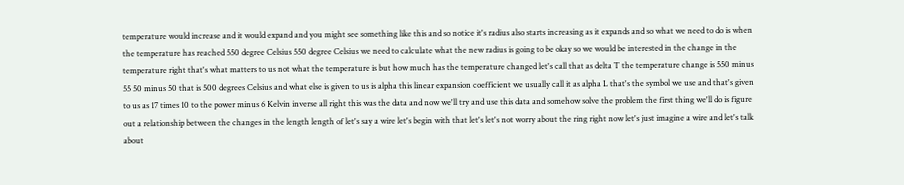temperature would increase and it would expand and you might see something like this and so notice it's radius also starts increasing as it expands and so what we need to do is when the temperature has reached 550 degree Celsius 550 degree Celsius we need to calculate what the new radius is going to be okay so we would be interested in the change in the temperature right that's what matters to us not what the temperature is but how much has the temperature changed let's call that as delta T the temperature change is 550 minus 55 50 minus 50 that is 500 degrees Celsius and what else is given to us is alpha this linear expansion coefficient we usually call it as alpha L that's the symbol we use and that's given to us as 17 times 10 to the power minus 6 Kelvin inverse all right this was the data and now we'll try and use this data and somehow solve the problem the first thing we'll do is figure out a relationship between the changes in the length length of let's say a wire let's begin with that let's let's not worry about the ring right now let's just imagine a wire and let's talk about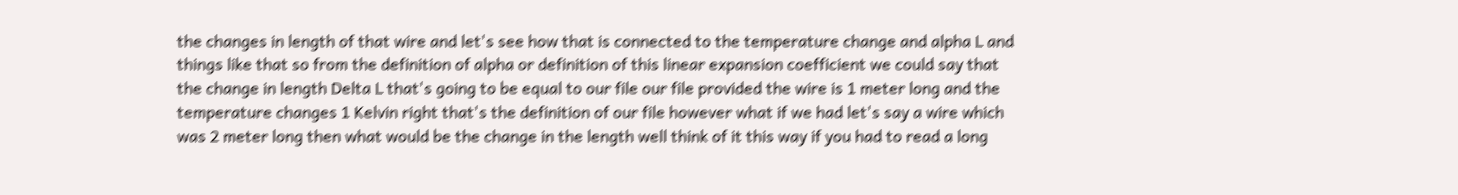the changes in length of that wire and let's see how that is connected to the temperature change and alpha L and things like that so from the definition of alpha or definition of this linear expansion coefficient we could say that the change in length Delta L that's going to be equal to our file our file provided the wire is 1 meter long and the temperature changes 1 Kelvin right that's the definition of our file however what if we had let's say a wire which was 2 meter long then what would be the change in the length well think of it this way if you had to read a long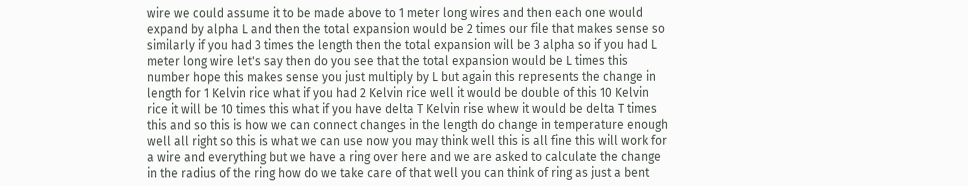wire we could assume it to be made above to 1 meter long wires and then each one would expand by alpha L and then the total expansion would be 2 times our file that makes sense so similarly if you had 3 times the length then the total expansion will be 3 alpha so if you had L meter long wire let's say then do you see that the total expansion would be L times this number hope this makes sense you just multiply by L but again this represents the change in length for 1 Kelvin rice what if you had 2 Kelvin rice well it would be double of this 10 Kelvin rice it will be 10 times this what if you have delta T Kelvin rise whew it would be delta T times this and so this is how we can connect changes in the length do change in temperature enough well all right so this is what we can use now you may think well this is all fine this will work for a wire and everything but we have a ring over here and we are asked to calculate the change in the radius of the ring how do we take care of that well you can think of ring as just a bent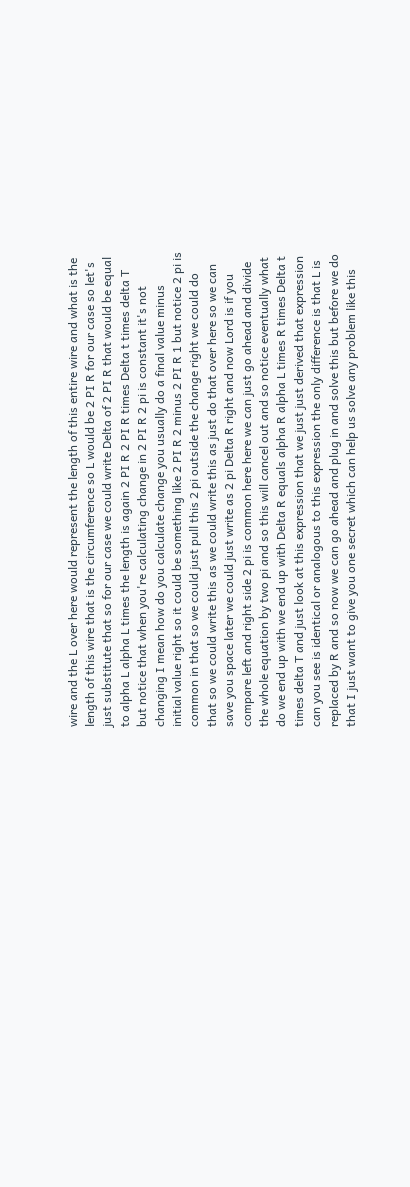wire and the L over here would represent the length of this entire wire and what is the length of this wire that is the circumference so L would be 2 PI R for our case so let's just substitute that so for our case we could write Delta of 2 PI R that would be equal to alpha L alpha L times the length is again 2 PI R 2 PI R times Delta t times delta T but notice that when you're calculating change in 2 PI R 2 pi is constant it's not changing I mean how do you calculate change you usually do a final value minus initial value right so it could be something like 2 PI R 2 minus 2 PI R 1 but notice 2 pi is common in that so we could just pull this 2 pi outside the change right we could do that so we could write this as we could write this as just do that over here so we can save you space later we could just write as 2 pi Delta R right and now Lord is if you compare left and right side 2 pi is common here here we can just go ahead and divide the whole equation by two pi and so this will cancel out and so notice eventually what do we end up with we end up with Delta R equals alpha R alpha L times R times Delta t times delta T and just look at this expression that we just just derived that expression can you see is identical or analogous to this expression the only difference is that L is replaced by R and so now we can go ahead and plug in and solve this but before we do that I just want to give you one secret which can help us solve any problem like this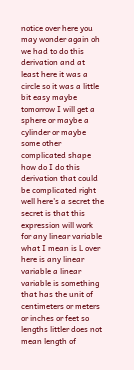notice over here you may wonder again oh we had to do this derivation and at least here it was a circle so it was a little bit easy maybe tomorrow I will get a sphere or maybe a cylinder or maybe some other complicated shape how do I do this derivation that could be complicated right well here's a secret the secret is that this expression will work for any linear variable what I mean is L over here is any linear variable a linear variable is something that has the unit of centimeters or meters or inches or feet so lengths littler does not mean length of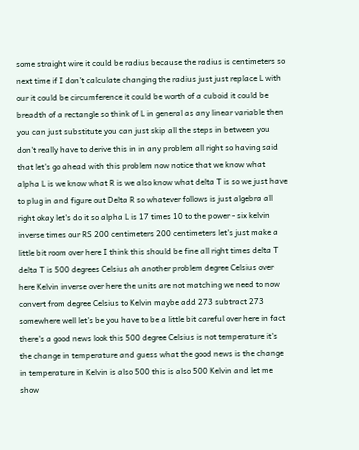some straight wire it could be radius because the radius is centimeters so next time if I don't calculate changing the radius just just replace L with our it could be circumference it could be worth of a cuboid it could be breadth of a rectangle so think of L in general as any linear variable then you can just substitute you can just skip all the steps in between you don't really have to derive this in in any problem all right so having said that let's go ahead with this problem now notice that we know what alpha L is we know what R is we also know what delta T is so we just have to plug in and figure out Delta R so whatever follows is just algebra all right okay let's do it so alpha L is 17 times 10 to the power - six kelvin inverse times our RS 200 centimeters 200 centimeters let's just make a little bit room over here I think this should be fine all right times delta T delta T is 500 degrees Celsius ah another problem degree Celsius over here Kelvin inverse over here the units are not matching we need to now convert from degree Celsius to Kelvin maybe add 273 subtract 273 somewhere well let's be you have to be a little bit careful over here in fact there's a good news look this 500 degree Celsius is not temperature it's the change in temperature and guess what the good news is the change in temperature in Kelvin is also 500 this is also 500 Kelvin and let me show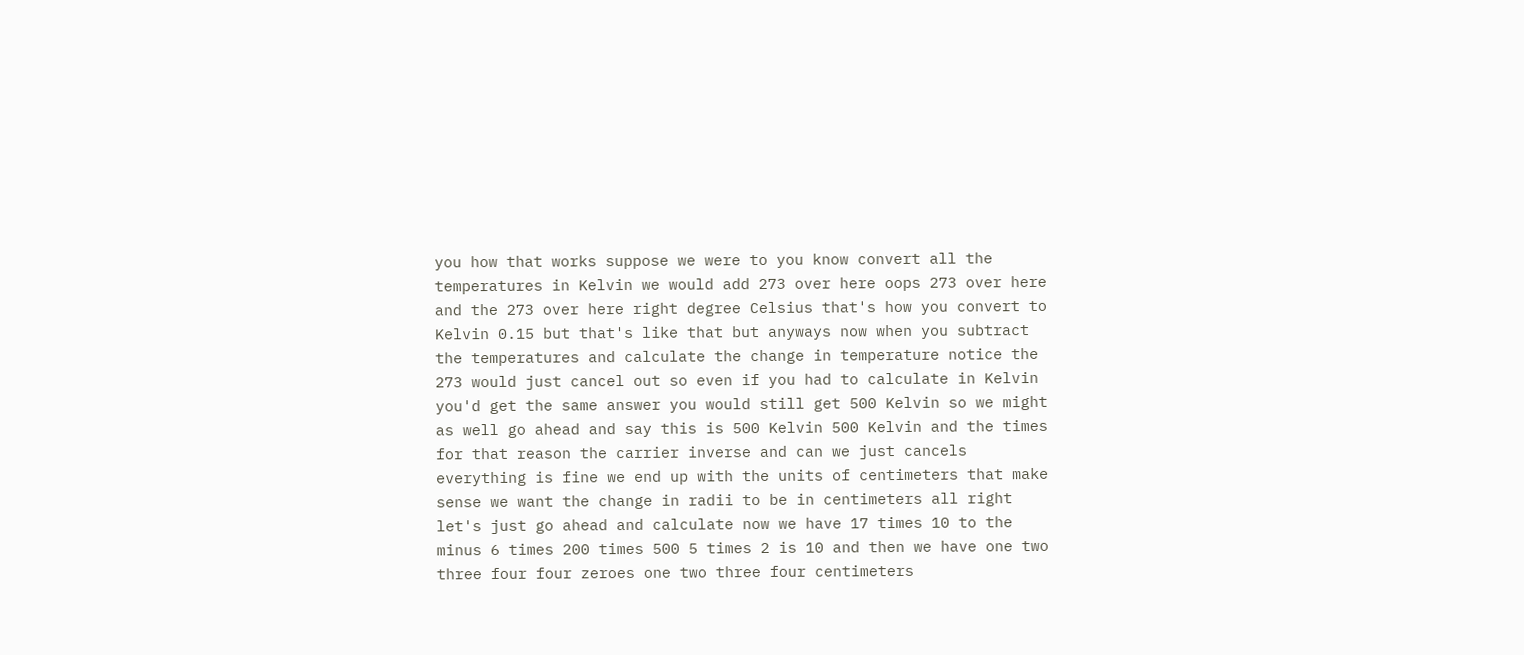you how that works suppose we were to you know convert all the temperatures in Kelvin we would add 273 over here oops 273 over here and the 273 over here right degree Celsius that's how you convert to Kelvin 0.15 but that's like that but anyways now when you subtract the temperatures and calculate the change in temperature notice the 273 would just cancel out so even if you had to calculate in Kelvin you'd get the same answer you would still get 500 Kelvin so we might as well go ahead and say this is 500 Kelvin 500 Kelvin and the times for that reason the carrier inverse and can we just cancels everything is fine we end up with the units of centimeters that make sense we want the change in radii to be in centimeters all right let's just go ahead and calculate now we have 17 times 10 to the minus 6 times 200 times 500 5 times 2 is 10 and then we have one two three four four zeroes one two three four centimeters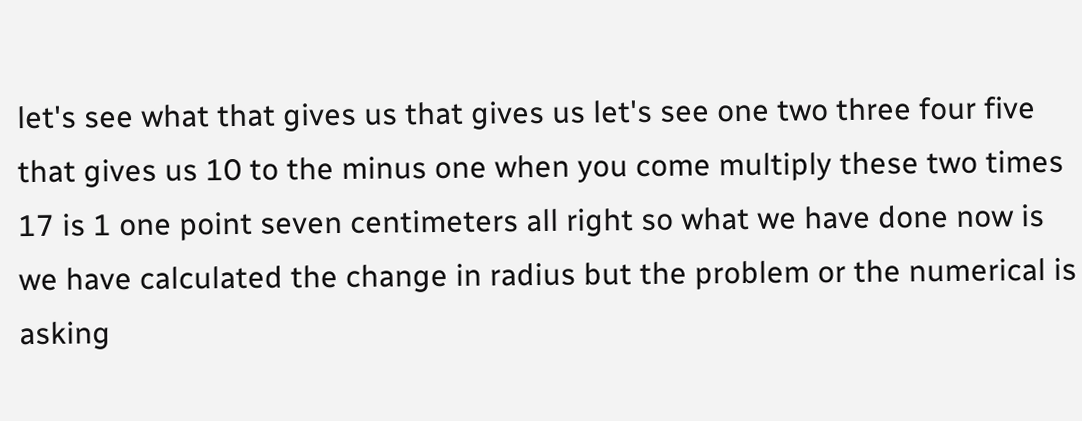let's see what that gives us that gives us let's see one two three four five that gives us 10 to the minus one when you come multiply these two times 17 is 1 one point seven centimeters all right so what we have done now is we have calculated the change in radius but the problem or the numerical is asking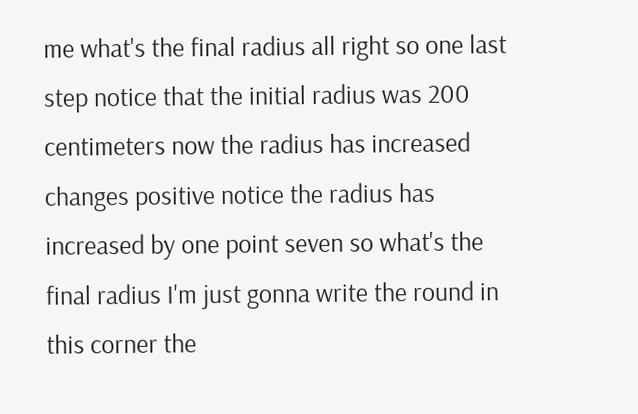me what's the final radius all right so one last step notice that the initial radius was 200 centimeters now the radius has increased changes positive notice the radius has increased by one point seven so what's the final radius I'm just gonna write the round in this corner the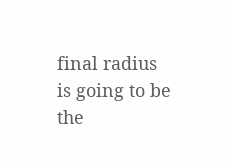final radius is going to be the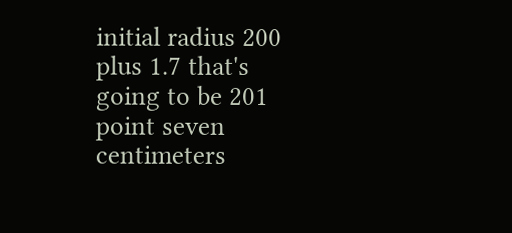initial radius 200 plus 1.7 that's going to be 201 point seven centimeters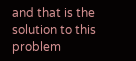and that is the solution to this problem